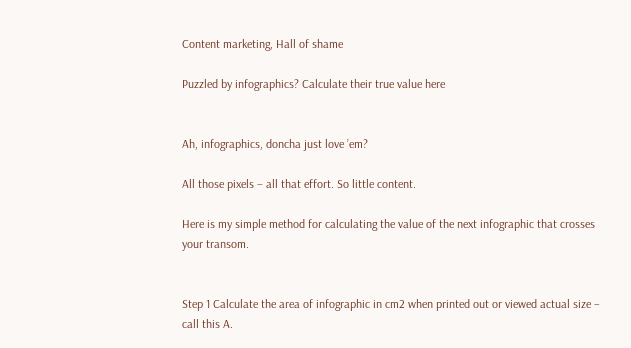Content marketing, Hall of shame

Puzzled by infographics? Calculate their true value here


Ah, infographics, doncha just love ’em?

All those pixels – all that effort. So little content.

Here is my simple method for calculating the value of the next infographic that crosses your transom.


Step 1 Calculate the area of infographic in cm2 when printed out or viewed actual size – call this A.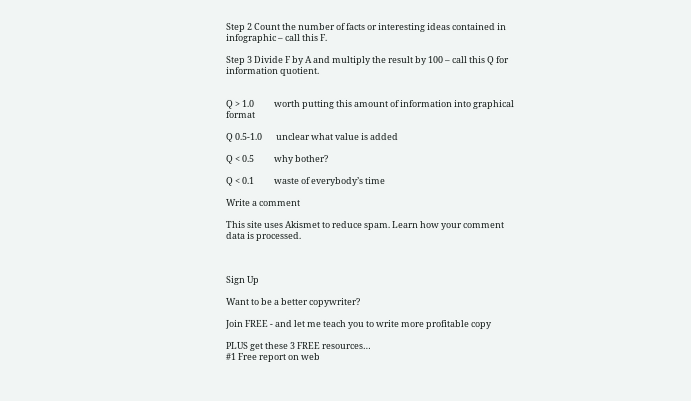Step 2 Count the number of facts or interesting ideas contained in infographic – call this F.

Step 3 Divide F by A and multiply the result by 100 – call this Q for information quotient.


Q > 1.0          worth putting this amount of information into graphical format

Q 0.5-1.0       unclear what value is added

Q < 0.5          why bother?

Q < 0.1          waste of everybody’s time

Write a comment

This site uses Akismet to reduce spam. Learn how your comment data is processed.



Sign Up

Want to be a better copywriter?

Join FREE - and let me teach you to write more profitable copy

PLUS get these 3 FREE resources…
#1 Free report on web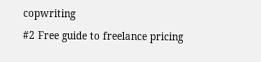copwriting
#2 Free guide to freelance pricing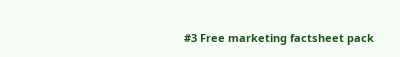#3 Free marketing factsheet pack